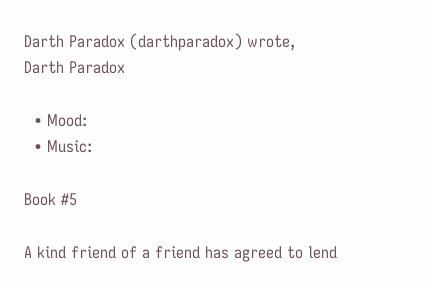Darth Paradox (darthparadox) wrote,
Darth Paradox

  • Mood:
  • Music:

Book #5

A kind friend of a friend has agreed to lend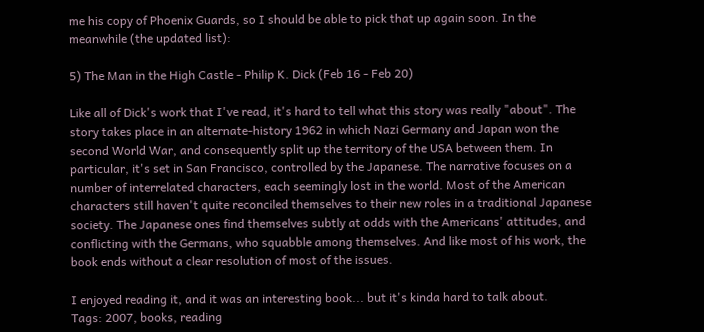me his copy of Phoenix Guards, so I should be able to pick that up again soon. In the meanwhile (the updated list):

5) The Man in the High Castle - Philip K. Dick (Feb 16 - Feb 20)

Like all of Dick's work that I've read, it's hard to tell what this story was really "about". The story takes place in an alternate-history 1962 in which Nazi Germany and Japan won the second World War, and consequently split up the territory of the USA between them. In particular, it's set in San Francisco, controlled by the Japanese. The narrative focuses on a number of interrelated characters, each seemingly lost in the world. Most of the American characters still haven't quite reconciled themselves to their new roles in a traditional Japanese society. The Japanese ones find themselves subtly at odds with the Americans' attitudes, and conflicting with the Germans, who squabble among themselves. And like most of his work, the book ends without a clear resolution of most of the issues.

I enjoyed reading it, and it was an interesting book... but it's kinda hard to talk about.
Tags: 2007, books, reading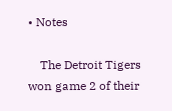• Notes

    The Detroit Tigers won game 2 of their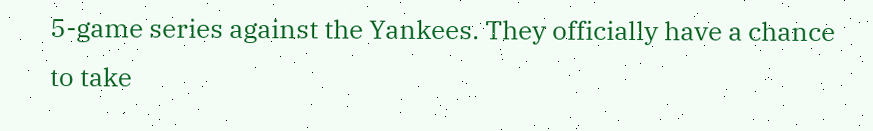5-game series against the Yankees. They officially have a chance to take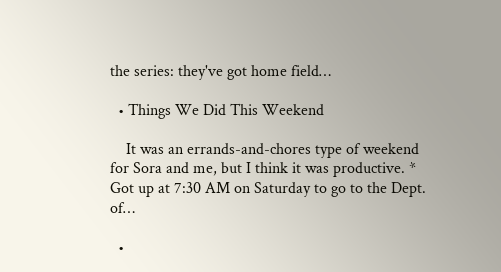the series: they've got home field…

  • Things We Did This Weekend

    It was an errands-and-chores type of weekend for Sora and me, but I think it was productive. * Got up at 7:30 AM on Saturday to go to the Dept. of…

  •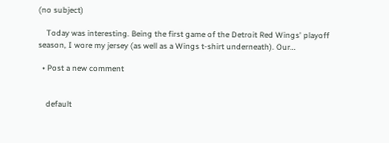(no subject)

    Today was interesting. Being the first game of the Detroit Red Wings' playoff season, I wore my jersey (as well as a Wings t-shirt underneath). Our…

  • Post a new comment


    default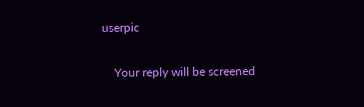userpic

    Your reply will be screened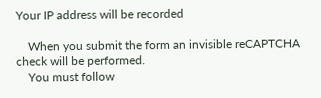Your IP address will be recorded

    When you submit the form an invisible reCAPTCHA check will be performed.
    You must follow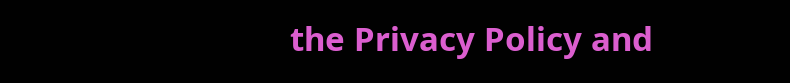the Privacy Policy and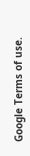Google Terms of use.